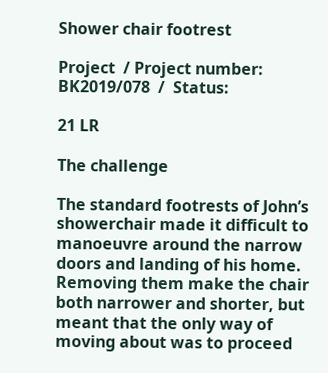Shower chair footrest

Project  / Project number: BK2019/078  /  Status:

21 LR

The challenge

The standard footrests of John’s showerchair made it difficult to manoeuvre around the narrow doors and landing of his home. Removing them make the chair both narrower and shorter, but meant that the only way of moving about was to proceed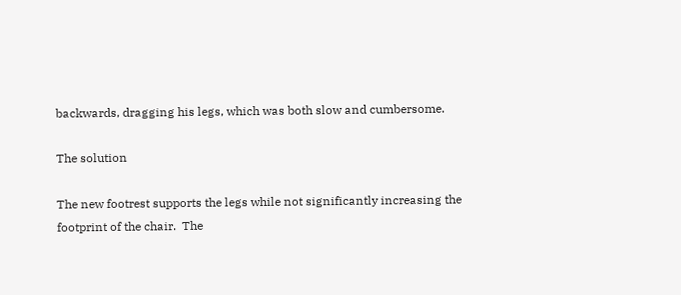backwards, dragging his legs, which was both slow and cumbersome.

The solution

The new footrest supports the legs while not significantly increasing the footprint of the chair.  The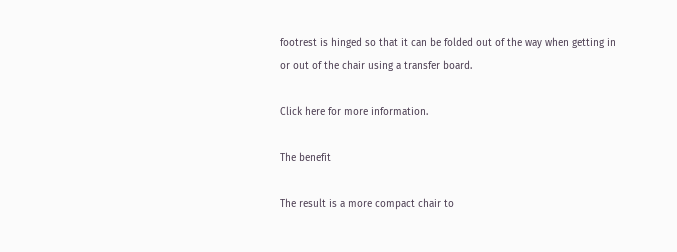footrest is hinged so that it can be folded out of the way when getting in or out of the chair using a transfer board.

Click here for more information.

The benefit

The result is a more compact chair to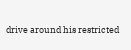drive around his restricted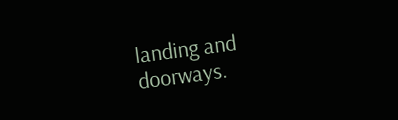landing and doorways.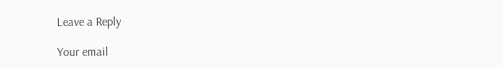Leave a Reply

Your email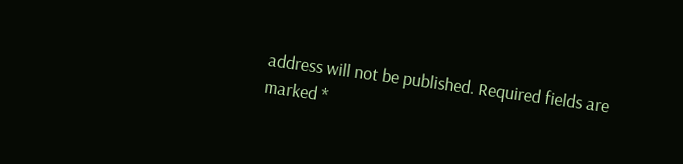address will not be published. Required fields are marked *